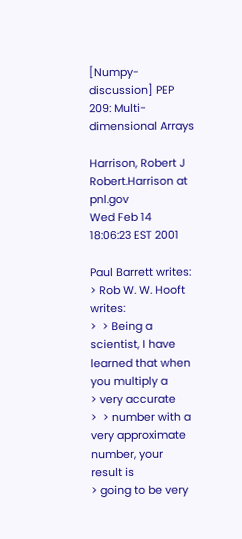[Numpy-discussion] PEP 209: Multi-dimensional Arrays

Harrison, Robert J Robert.Harrison at pnl.gov
Wed Feb 14 18:06:23 EST 2001

Paul Barrett writes:
> Rob W. W. Hooft writes:
>  > Being a scientist, I have learned that when you multiply a
> very accurate
>  > number with a very approximate number, your result is
> going to be very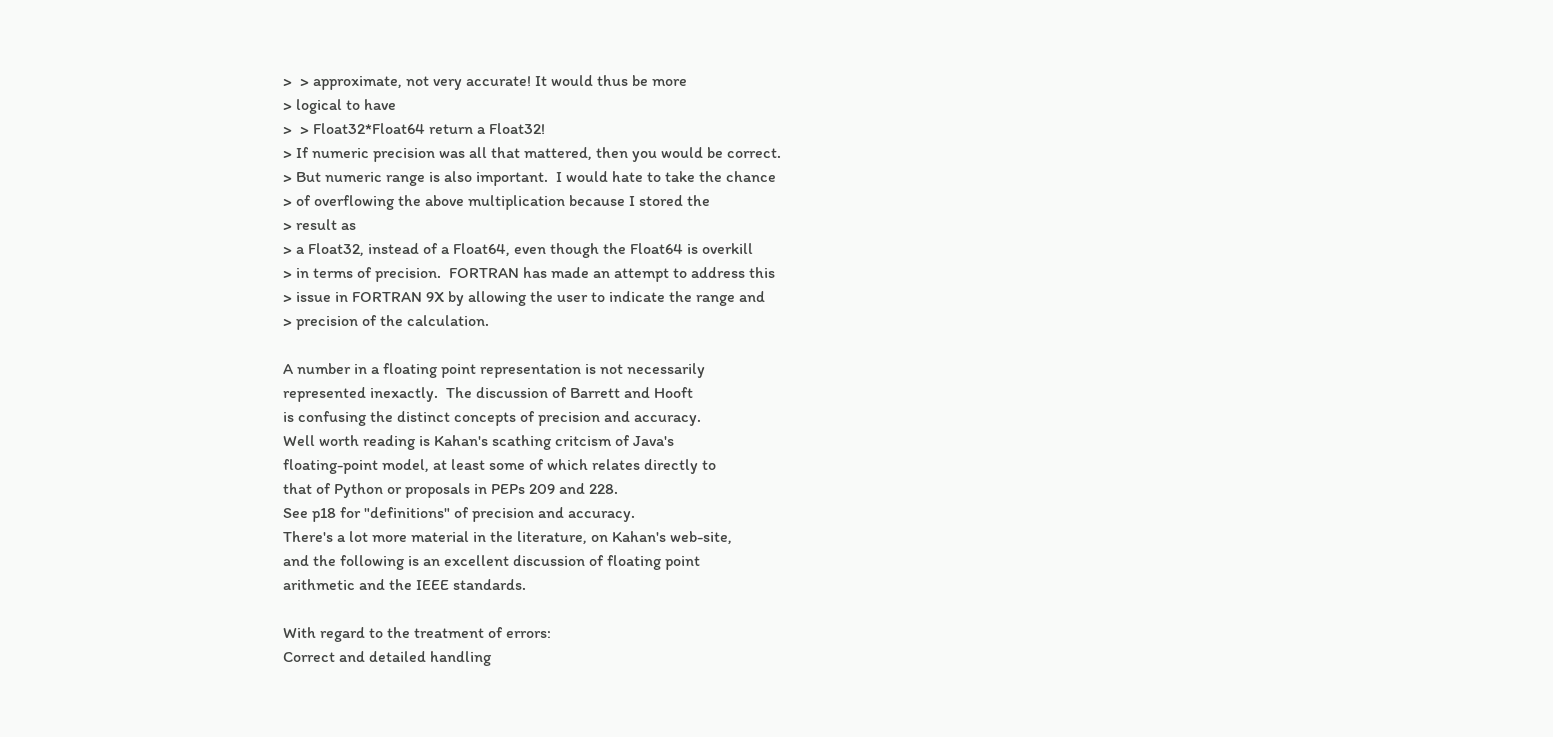>  > approximate, not very accurate! It would thus be more
> logical to have
>  > Float32*Float64 return a Float32!
> If numeric precision was all that mattered, then you would be correct.
> But numeric range is also important.  I would hate to take the chance
> of overflowing the above multiplication because I stored the
> result as
> a Float32, instead of a Float64, even though the Float64 is overkill
> in terms of precision.  FORTRAN has made an attempt to address this
> issue in FORTRAN 9X by allowing the user to indicate the range and
> precision of the calculation.

A number in a floating point representation is not necessarily
represented inexactly.  The discussion of Barrett and Hooft
is confusing the distinct concepts of precision and accuracy.
Well worth reading is Kahan's scathing critcism of Java's
floating-point model, at least some of which relates directly to
that of Python or proposals in PEPs 209 and 228.
See p18 for "definitions" of precision and accuracy.
There's a lot more material in the literature, on Kahan's web-site,
and the following is an excellent discussion of floating point
arithmetic and the IEEE standards.

With regard to the treatment of errors:
Correct and detailed handling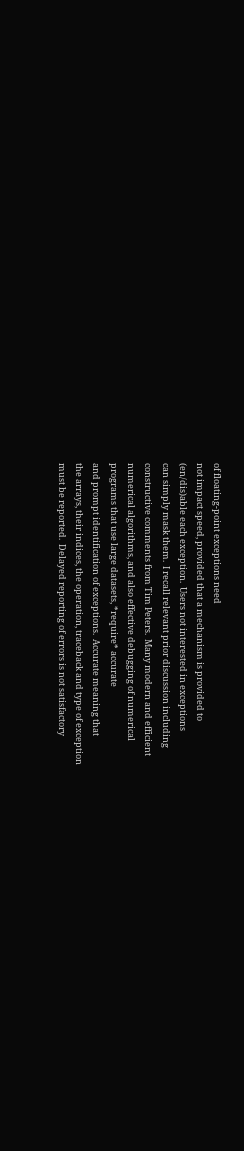of floating-point exceptions need
not impact speed, provided that a mechanism is provided to
(en/dis)able each exception.  Users not interested in exceptions
can simply mask them.  I recall relevant prior discussion including
constructive comments from Tim Peters.  Many modern and efficient
numerical algorithms, and also effective debugging of numerical
programs that use large datasets, *require* accurate
and prompt identification of exceptions.  Accurate meaning that
the arrays, their indices, the operation, traceback and type of exception
must be reported.  Delayed reporting of errors is not satisfactory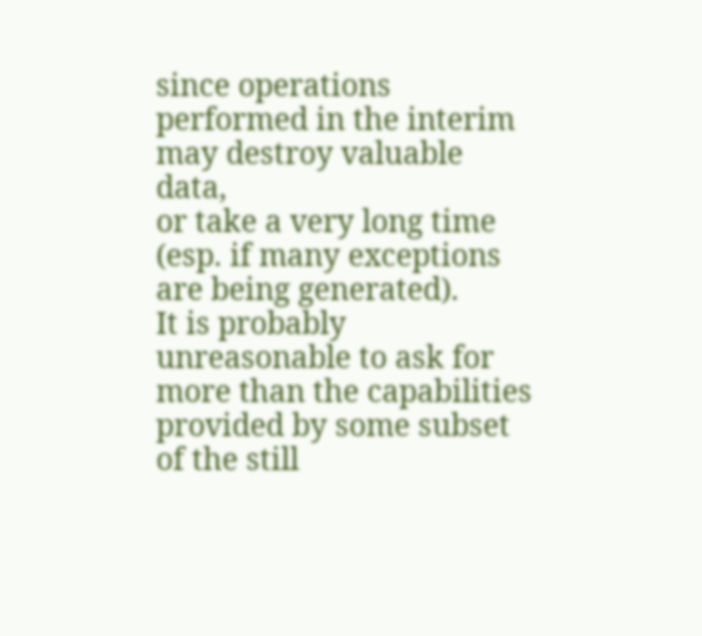since operations performed in the interim may destroy valuable data,
or take a very long time (esp. if many exceptions are being generated).
It is probably unreasonable to ask for more than the capabilities
provided by some subset of the still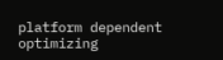platform dependent optimizing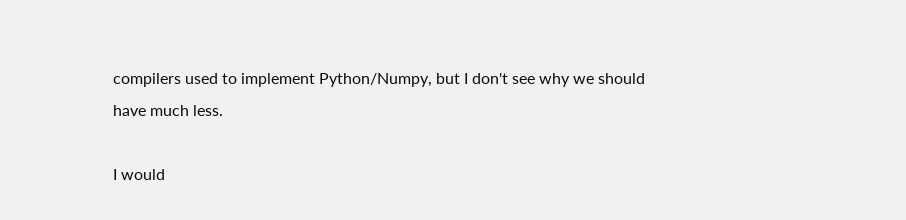compilers used to implement Python/Numpy, but I don't see why we should
have much less.

I would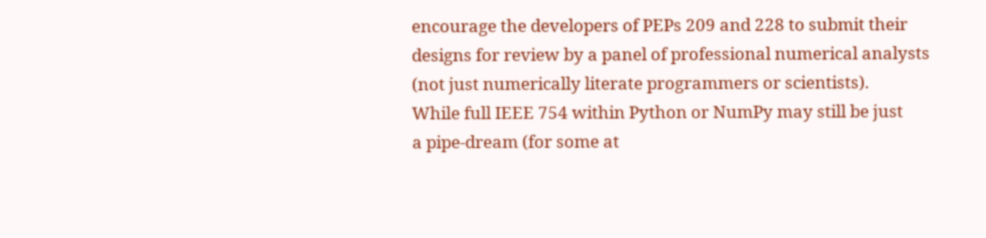encourage the developers of PEPs 209 and 228 to submit their
designs for review by a panel of professional numerical analysts
(not just numerically literate programmers or scientists).
While full IEEE 754 within Python or NumPy may still be just
a pipe-dream (for some at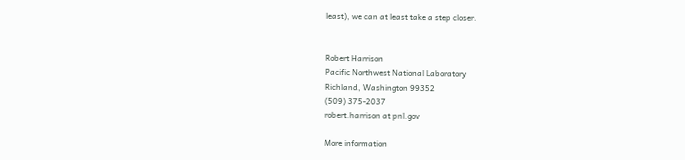least), we can at least take a step closer.


Robert Harrison
Pacific Northwest National Laboratory
Richland, Washington 99352
(509) 375-2037
robert.harrison at pnl.gov

More information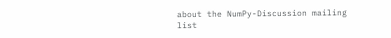about the NumPy-Discussion mailing list